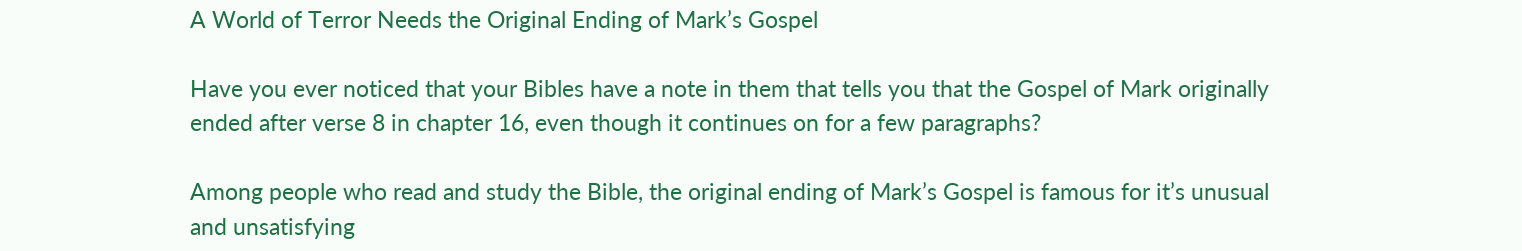A World of Terror Needs the Original Ending of Mark’s Gospel

Have you ever noticed that your Bibles have a note in them that tells you that the Gospel of Mark originally ended after verse 8 in chapter 16, even though it continues on for a few paragraphs?

Among people who read and study the Bible, the original ending of Mark’s Gospel is famous for it’s unusual and unsatisfying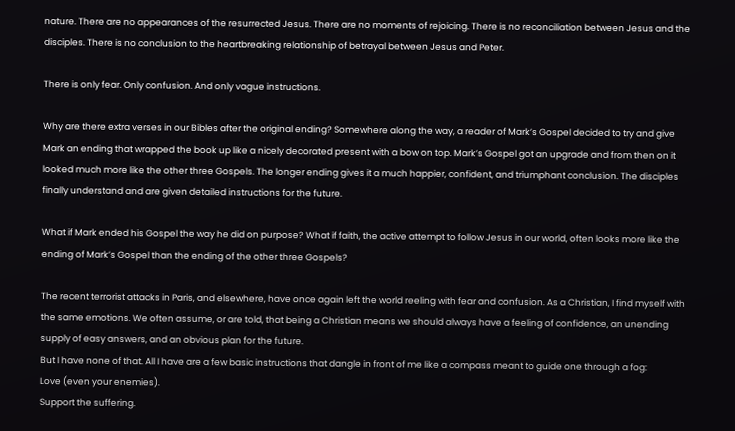nature. There are no appearances of the resurrected Jesus. There are no moments of rejoicing. There is no reconciliation between Jesus and the disciples. There is no conclusion to the heartbreaking relationship of betrayal between Jesus and Peter.

There is only fear. Only confusion. And only vague instructions.

Why are there extra verses in our Bibles after the original ending? Somewhere along the way, a reader of Mark’s Gospel decided to try and give Mark an ending that wrapped the book up like a nicely decorated present with a bow on top. Mark’s Gospel got an upgrade and from then on it looked much more like the other three Gospels. The longer ending gives it a much happier, confident, and triumphant conclusion. The disciples finally understand and are given detailed instructions for the future.

What if Mark ended his Gospel the way he did on purpose? What if faith, the active attempt to follow Jesus in our world, often looks more like the ending of Mark’s Gospel than the ending of the other three Gospels?

The recent terrorist attacks in Paris, and elsewhere, have once again left the world reeling with fear and confusion. As a Christian, I find myself with the same emotions. We often assume, or are told, that being a Christian means we should always have a feeling of confidence, an unending supply of easy answers, and an obvious plan for the future.
But I have none of that. All I have are a few basic instructions that dangle in front of me like a compass meant to guide one through a fog:
Love (even your enemies).
Support the suffering.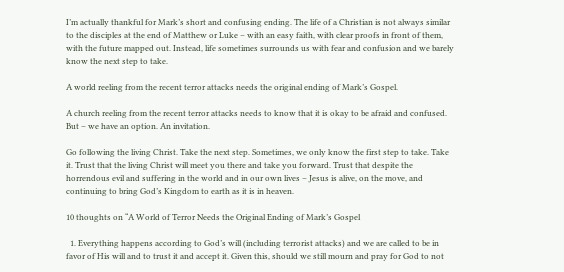I’m actually thankful for Mark’s short and confusing ending. The life of a Christian is not always similar to the disciples at the end of Matthew or Luke – with an easy faith, with clear proofs in front of them, with the future mapped out. Instead, life sometimes surrounds us with fear and confusion and we barely know the next step to take.

A world reeling from the recent terror attacks needs the original ending of Mark’s Gospel.

A church reeling from the recent terror attacks needs to know that it is okay to be afraid and confused. But – we have an option. An invitation.

Go following the living Christ. Take the next step. Sometimes, we only know the first step to take. Take it. Trust that the living Christ will meet you there and take you forward. Trust that despite the horrendous evil and suffering in the world and in our own lives – Jesus is alive, on the move, and continuing to bring God’s Kingdom to earth as it is in heaven.

10 thoughts on “A World of Terror Needs the Original Ending of Mark’s Gospel

  1. Everything happens according to God’s will (including terrorist attacks) and we are called to be in favor of His will and to trust it and accept it. Given this, should we still mourn and pray for God to not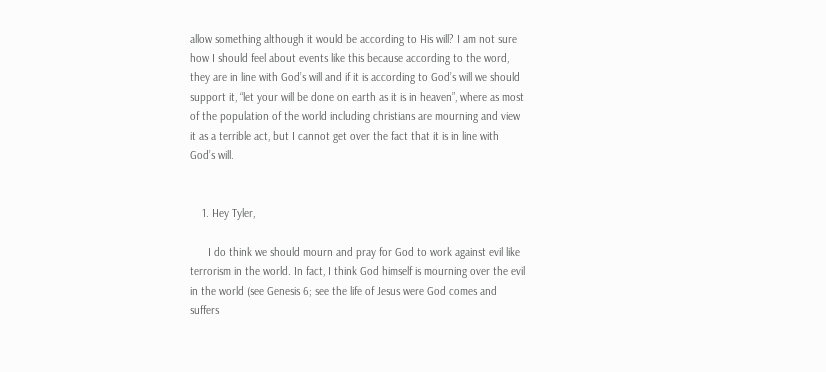allow something although it would be according to His will? I am not sure how I should feel about events like this because according to the word, they are in line with God’s will and if it is according to God’s will we should support it, “let your will be done on earth as it is in heaven”, where as most of the population of the world including christians are mourning and view it as a terrible act, but I cannot get over the fact that it is in line with God’s will.


    1. Hey Tyler,

      I do think we should mourn and pray for God to work against evil like terrorism in the world. In fact, I think God himself is mourning over the evil in the world (see Genesis 6; see the life of Jesus were God comes and suffers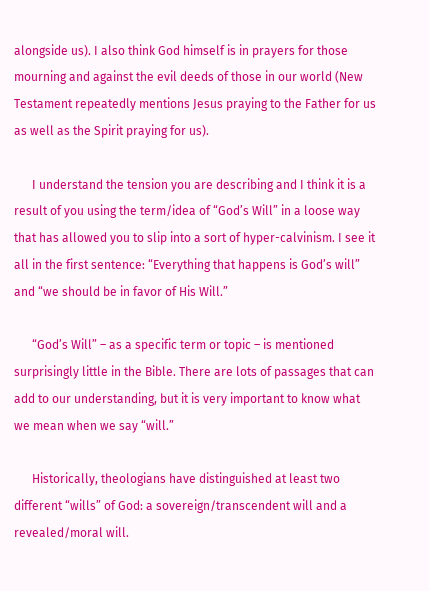alongside us). I also think God himself is in prayers for those mourning and against the evil deeds of those in our world (New Testament repeatedly mentions Jesus praying to the Father for us as well as the Spirit praying for us).

      I understand the tension you are describing and I think it is a result of you using the term/idea of “God’s Will” in a loose way that has allowed you to slip into a sort of hyper-calvinism. I see it all in the first sentence: “Everything that happens is God’s will” and “we should be in favor of His Will.”

      “God’s Will” – as a specific term or topic – is mentioned surprisingly little in the Bible. There are lots of passages that can add to our understanding, but it is very important to know what we mean when we say “will.”

      Historically, theologians have distinguished at least two different “wills” of God: a sovereign/transcendent will and a revealed/moral will.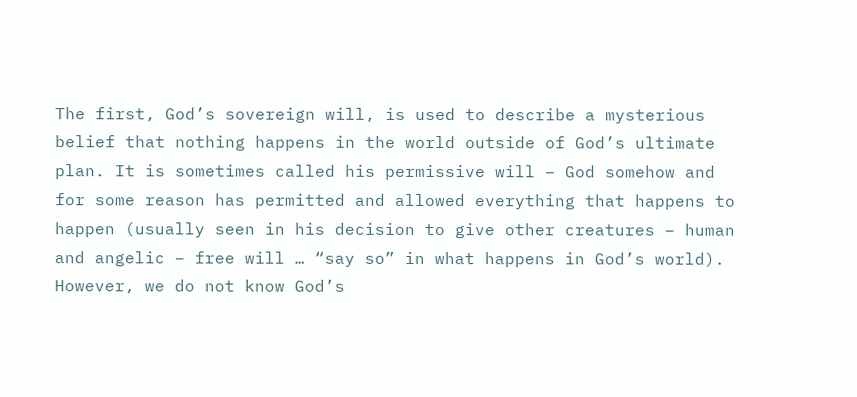The first, God’s sovereign will, is used to describe a mysterious belief that nothing happens in the world outside of God’s ultimate plan. It is sometimes called his permissive will – God somehow and for some reason has permitted and allowed everything that happens to happen (usually seen in his decision to give other creatures – human and angelic – free will … “say so” in what happens in God’s world). However, we do not know God’s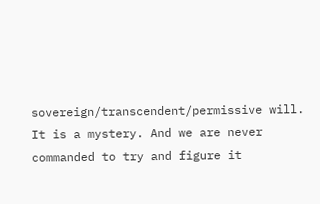sovereign/transcendent/permissive will. It is a mystery. And we are never commanded to try and figure it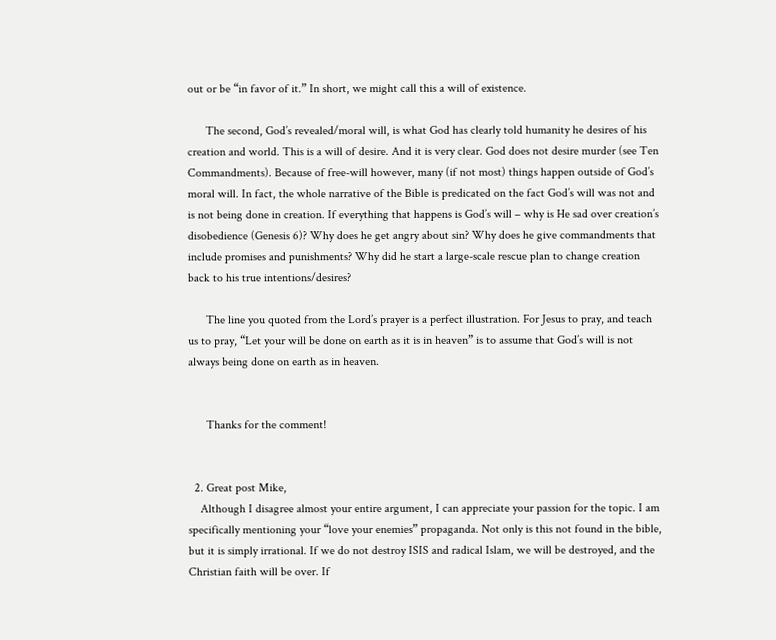out or be “in favor of it.” In short, we might call this a will of existence.

      The second, God’s revealed/moral will, is what God has clearly told humanity he desires of his creation and world. This is a will of desire. And it is very clear. God does not desire murder (see Ten Commandments). Because of free-will however, many (if not most) things happen outside of God’s moral will. In fact, the whole narrative of the Bible is predicated on the fact God’s will was not and is not being done in creation. If everything that happens is God’s will – why is He sad over creation’s disobedience (Genesis 6)? Why does he get angry about sin? Why does he give commandments that include promises and punishments? Why did he start a large-scale rescue plan to change creation back to his true intentions/desires?

      The line you quoted from the Lord’s prayer is a perfect illustration. For Jesus to pray, and teach us to pray, “Let your will be done on earth as it is in heaven” is to assume that God’s will is not always being done on earth as in heaven.


      Thanks for the comment!


  2. Great post Mike,
    Although I disagree almost your entire argument, I can appreciate your passion for the topic. I am specifically mentioning your “love your enemies” propaganda. Not only is this not found in the bible, but it is simply irrational. If we do not destroy ISIS and radical Islam, we will be destroyed, and the Christian faith will be over. If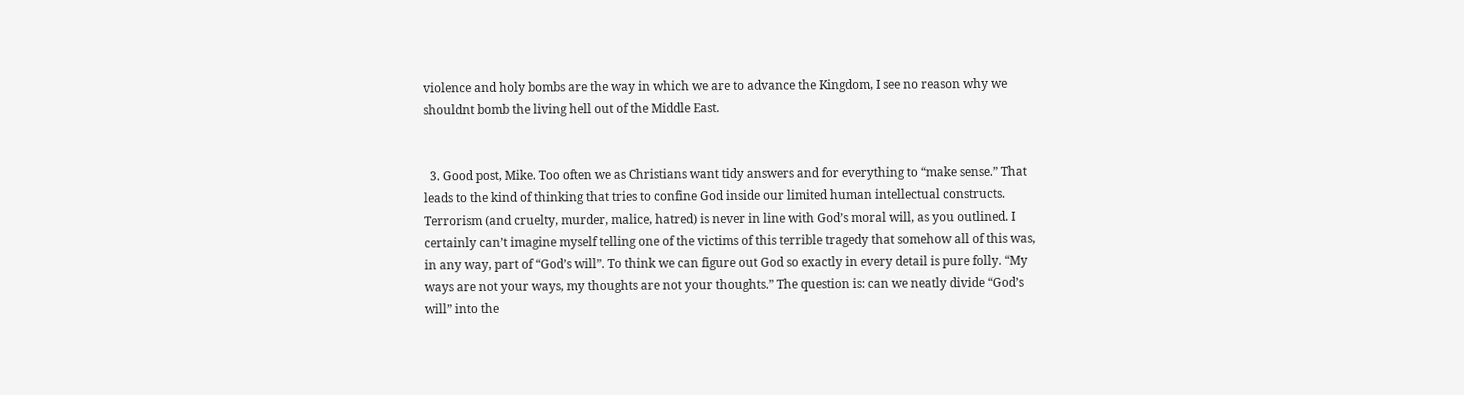violence and holy bombs are the way in which we are to advance the Kingdom, I see no reason why we shouldnt bomb the living hell out of the Middle East.


  3. Good post, Mike. Too often we as Christians want tidy answers and for everything to “make sense.” That leads to the kind of thinking that tries to confine God inside our limited human intellectual constructs. Terrorism (and cruelty, murder, malice, hatred) is never in line with God’s moral will, as you outlined. I certainly can’t imagine myself telling one of the victims of this terrible tragedy that somehow all of this was, in any way, part of “God’s will”. To think we can figure out God so exactly in every detail is pure folly. “My ways are not your ways, my thoughts are not your thoughts.” The question is: can we neatly divide “God’s will” into the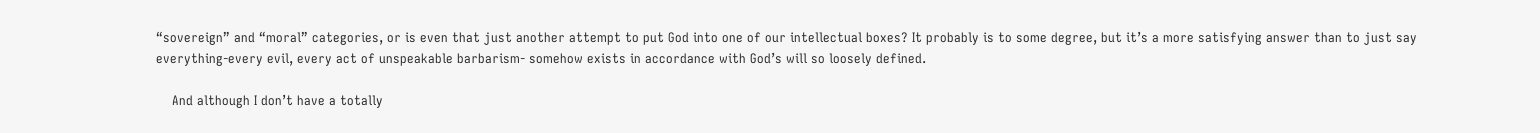“sovereign” and “moral” categories, or is even that just another attempt to put God into one of our intellectual boxes? It probably is to some degree, but it’s a more satisfying answer than to just say everything-every evil, every act of unspeakable barbarism- somehow exists in accordance with God’s will so loosely defined.

    And although I don’t have a totally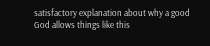satisfactory explanation about why a good God allows things like this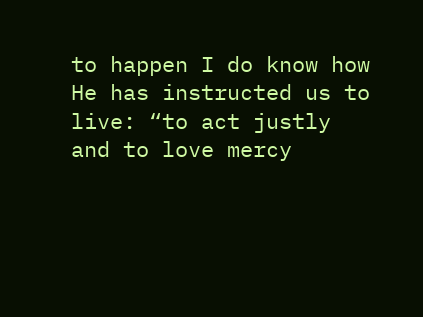to happen I do know how He has instructed us to live: “to act justly and to love mercy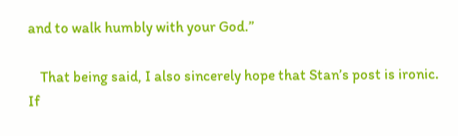and to walk humbly with your God.”

    That being said, I also sincerely hope that Stan’s post is ironic. If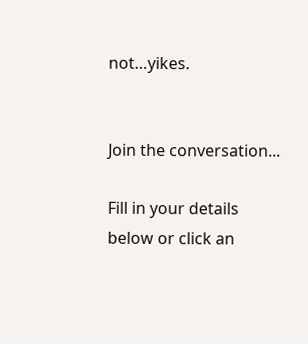not…yikes.


Join the conversation...

Fill in your details below or click an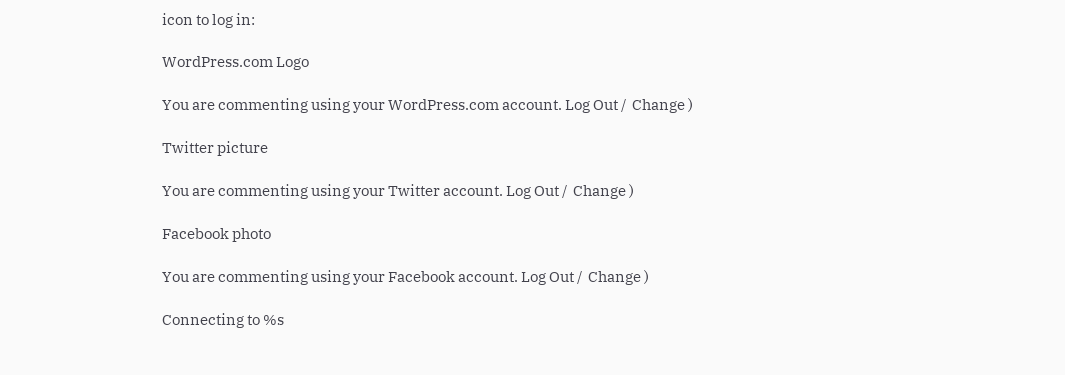icon to log in:

WordPress.com Logo

You are commenting using your WordPress.com account. Log Out /  Change )

Twitter picture

You are commenting using your Twitter account. Log Out /  Change )

Facebook photo

You are commenting using your Facebook account. Log Out /  Change )

Connecting to %s